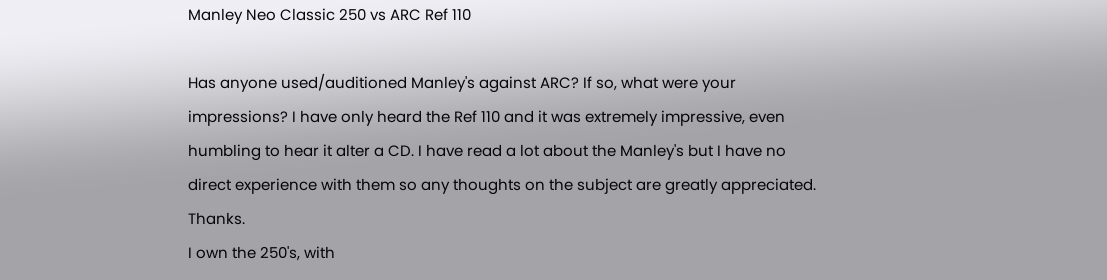Manley Neo Classic 250 vs ARC Ref 110

Has anyone used/auditioned Manley's against ARC? If so, what were your impressions? I have only heard the Ref 110 and it was extremely impressive, even humbling to hear it alter a CD. I have read a lot about the Manley's but I have no direct experience with them so any thoughts on the subject are greatly appreciated. Thanks.
I own the 250's, with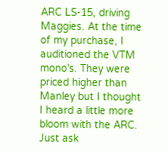ARC LS-15, driving Maggies. At the time of my purchase, I auditioned the VTM mono's. They were priced higher than Manley but I thought I heard a little more bloom with the ARC. Just ask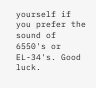yourself if you prefer the sound of 6550's or EL-34's. Good luck.